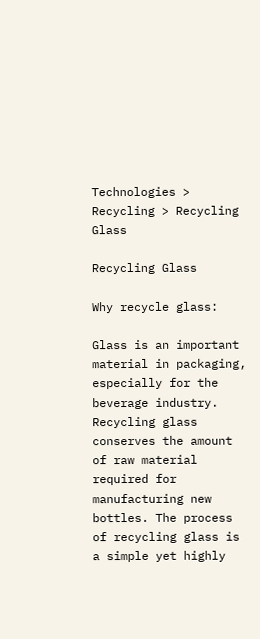Technologies > Recycling > Recycling Glass

Recycling Glass

Why recycle glass:

Glass is an important material in packaging, especially for the beverage industry. Recycling glass conserves the amount of raw material required for manufacturing new bottles. The process of recycling glass is a simple yet highly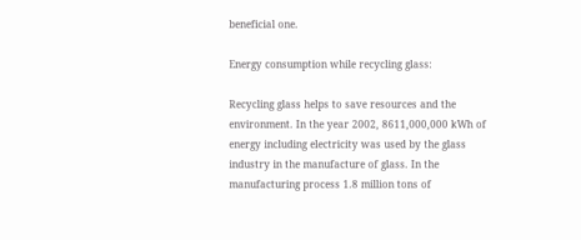beneficial one.

Energy consumption while recycling glass:

Recycling glass helps to save resources and the environment. In the year 2002, 8611,000,000 kWh of energy including electricity was used by the glass industry in the manufacture of glass. In the manufacturing process 1.8 million tons of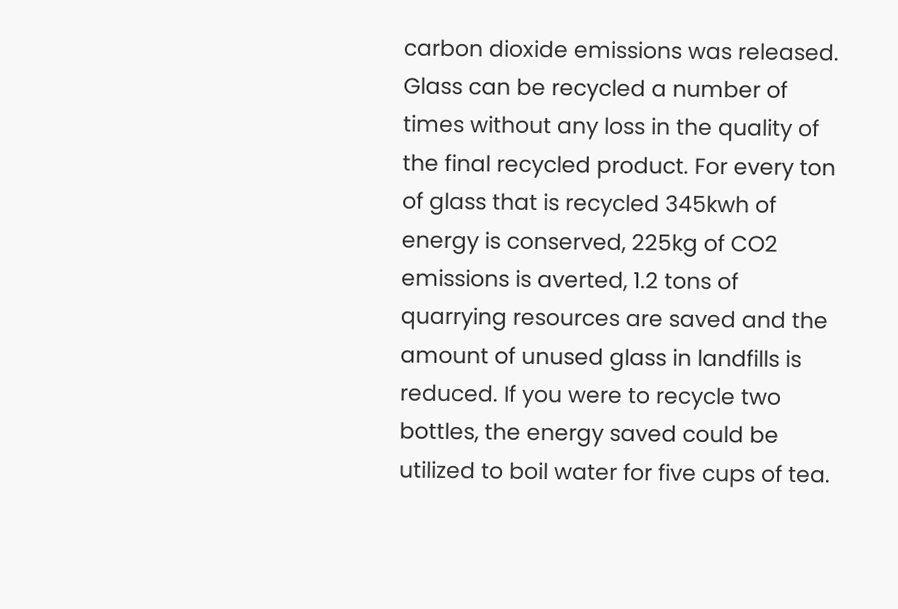carbon dioxide emissions was released. Glass can be recycled a number of times without any loss in the quality of the final recycled product. For every ton of glass that is recycled 345kwh of energy is conserved, 225kg of CO2 emissions is averted, 1.2 tons of quarrying resources are saved and the amount of unused glass in landfills is reduced. If you were to recycle two bottles, the energy saved could be utilized to boil water for five cups of tea.